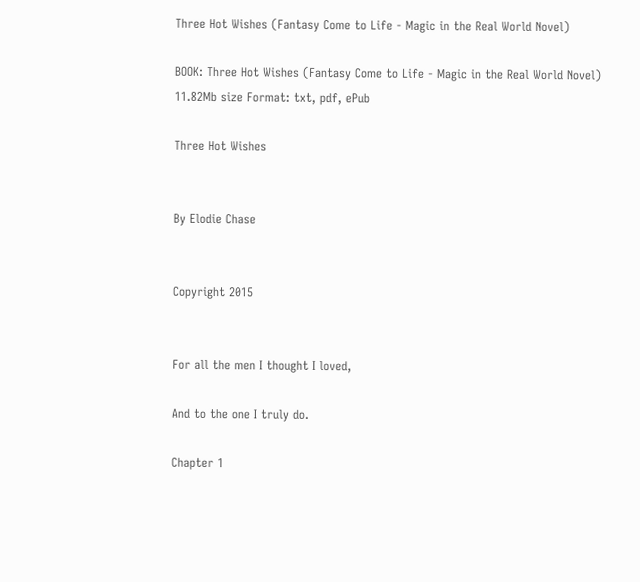Three Hot Wishes (Fantasy Come to Life - Magic in the Real World Novel)

BOOK: Three Hot Wishes (Fantasy Come to Life - Magic in the Real World Novel)
11.82Mb size Format: txt, pdf, ePub

Three Hot Wishes


By Elodie Chase


Copyright 2015


For all the men I thought I loved,

And to the one I truly do.

Chapter 1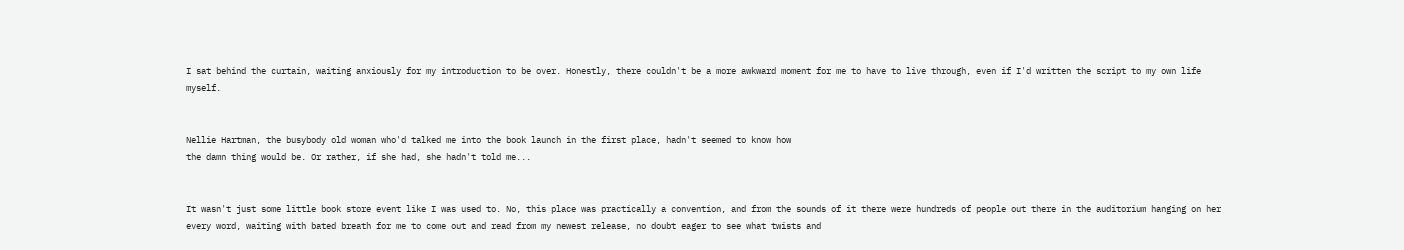I sat behind the curtain, waiting anxiously for my introduction to be over. Honestly, there couldn't be a more awkward moment for me to have to live through, even if I'd written the script to my own life myself.


Nellie Hartman, the busybody old woman who'd talked me into the book launch in the first place, hadn't seemed to know how
the damn thing would be. Or rather, if she had, she hadn't told me...


It wasn't just some little book store event like I was used to. No, this place was practically a convention, and from the sounds of it there were hundreds of people out there in the auditorium hanging on her every word, waiting with bated breath for me to come out and read from my newest release, no doubt eager to see what twists and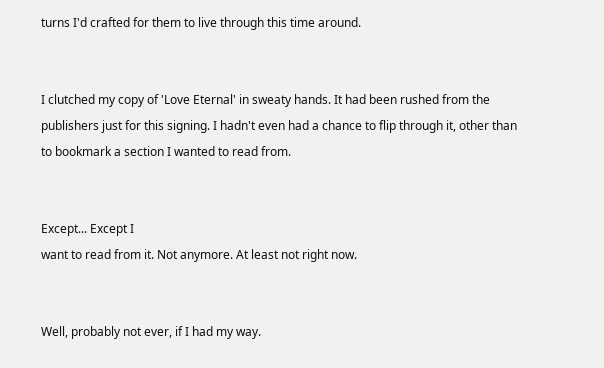turns I'd crafted for them to live through this time around.


I clutched my copy of 'Love Eternal' in sweaty hands. It had been rushed from the publishers just for this signing. I hadn't even had a chance to flip through it, other than to bookmark a section I wanted to read from.


Except... Except I
want to read from it. Not anymore. At least not right now.


Well, probably not ever, if I had my way.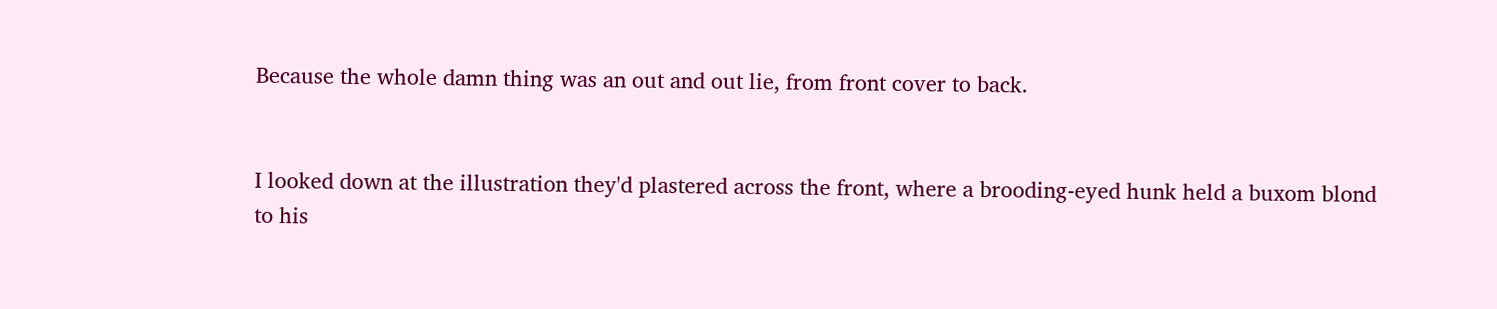Because the whole damn thing was an out and out lie, from front cover to back.


I looked down at the illustration they'd plastered across the front, where a brooding-eyed hunk held a buxom blond to his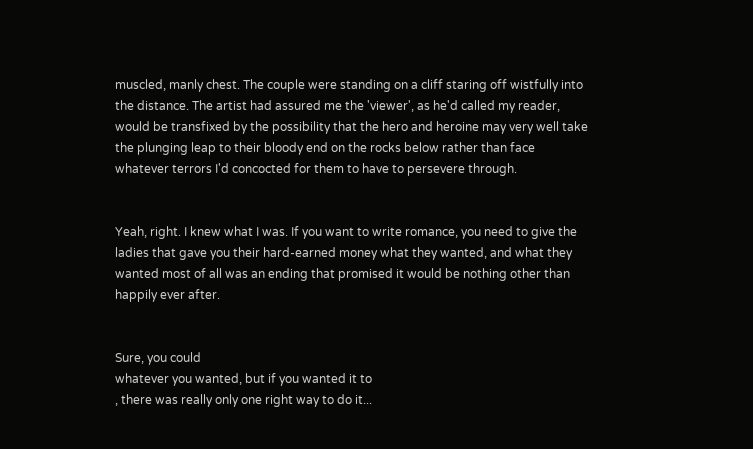muscled, manly chest. The couple were standing on a cliff staring off wistfully into the distance. The artist had assured me the 'viewer', as he'd called my reader, would be transfixed by the possibility that the hero and heroine may very well take the plunging leap to their bloody end on the rocks below rather than face whatever terrors I'd concocted for them to have to persevere through.


Yeah, right. I knew what I was. If you want to write romance, you need to give the ladies that gave you their hard-earned money what they wanted, and what they wanted most of all was an ending that promised it would be nothing other than happily ever after.


Sure, you could
whatever you wanted, but if you wanted it to
, there was really only one right way to do it...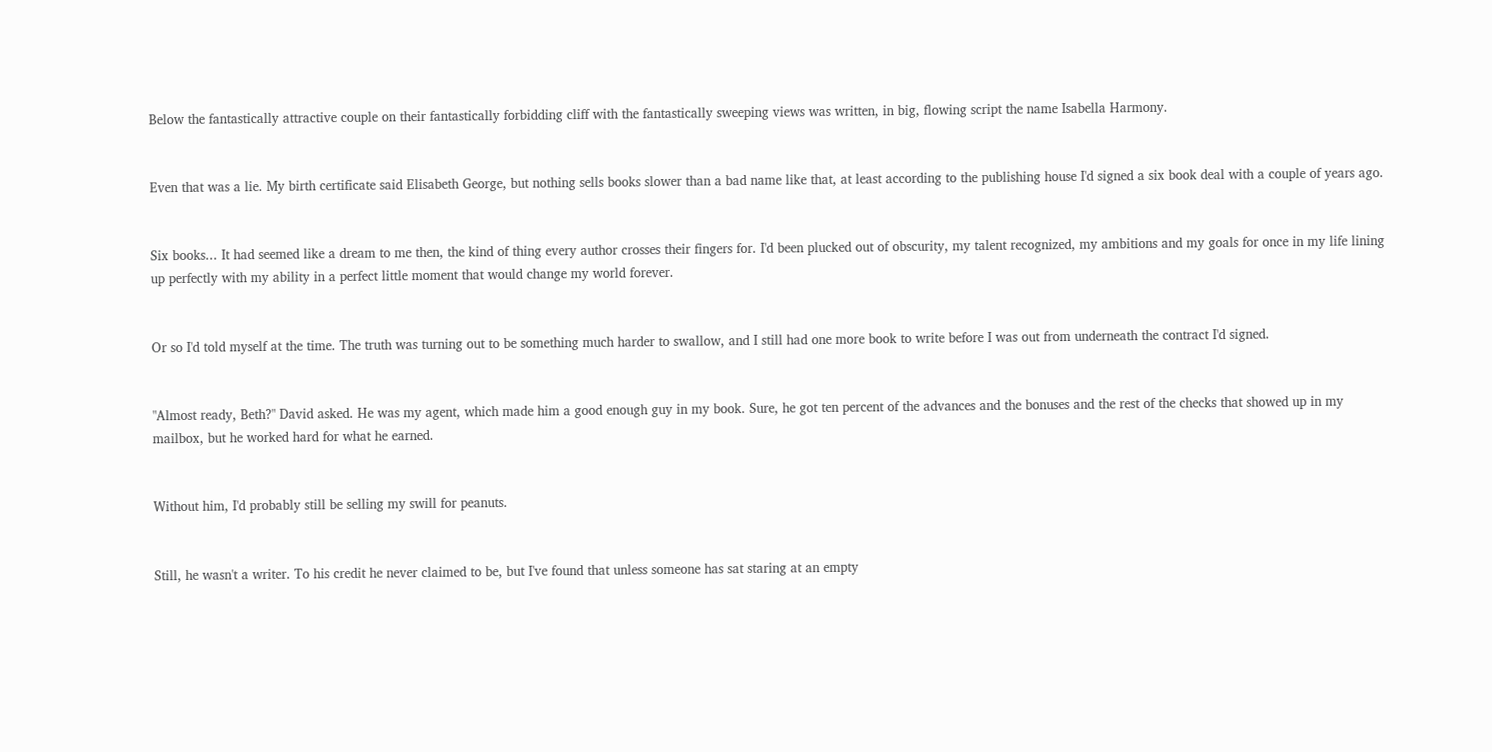Below the fantastically attractive couple on their fantastically forbidding cliff with the fantastically sweeping views was written, in big, flowing script the name Isabella Harmony.


Even that was a lie. My birth certificate said Elisabeth George, but nothing sells books slower than a bad name like that, at least according to the publishing house I'd signed a six book deal with a couple of years ago.


Six books... It had seemed like a dream to me then, the kind of thing every author crosses their fingers for. I'd been plucked out of obscurity, my talent recognized, my ambitions and my goals for once in my life lining up perfectly with my ability in a perfect little moment that would change my world forever.


Or so I'd told myself at the time. The truth was turning out to be something much harder to swallow, and I still had one more book to write before I was out from underneath the contract I'd signed.


"Almost ready, Beth?" David asked. He was my agent, which made him a good enough guy in my book. Sure, he got ten percent of the advances and the bonuses and the rest of the checks that showed up in my mailbox, but he worked hard for what he earned.


Without him, I'd probably still be selling my swill for peanuts.


Still, he wasn't a writer. To his credit he never claimed to be, but I've found that unless someone has sat staring at an empty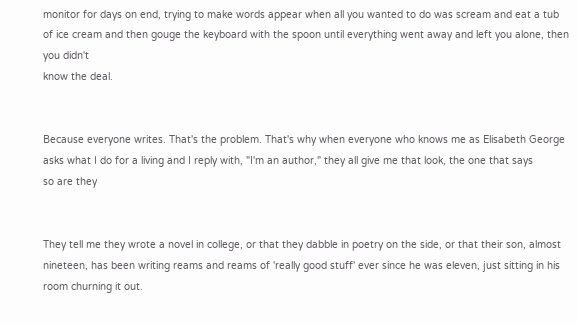monitor for days on end, trying to make words appear when all you wanted to do was scream and eat a tub of ice cream and then gouge the keyboard with the spoon until everything went away and left you alone, then you didn't
know the deal.


Because everyone writes. That's the problem. That's why when everyone who knows me as Elisabeth George asks what I do for a living and I reply with, "I'm an author," they all give me that look, the one that says
so are they


They tell me they wrote a novel in college, or that they dabble in poetry on the side, or that their son, almost nineteen, has been writing reams and reams of 'really good stuff' ever since he was eleven, just sitting in his room churning it out.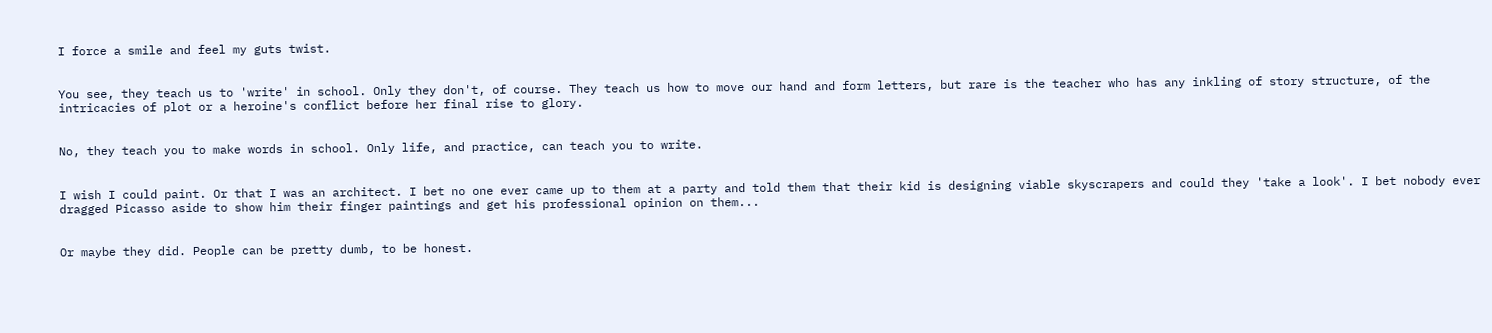I force a smile and feel my guts twist.


You see, they teach us to 'write' in school. Only they don't, of course. They teach us how to move our hand and form letters, but rare is the teacher who has any inkling of story structure, of the intricacies of plot or a heroine's conflict before her final rise to glory.


No, they teach you to make words in school. Only life, and practice, can teach you to write.


I wish I could paint. Or that I was an architect. I bet no one ever came up to them at a party and told them that their kid is designing viable skyscrapers and could they 'take a look'. I bet nobody ever dragged Picasso aside to show him their finger paintings and get his professional opinion on them...


Or maybe they did. People can be pretty dumb, to be honest.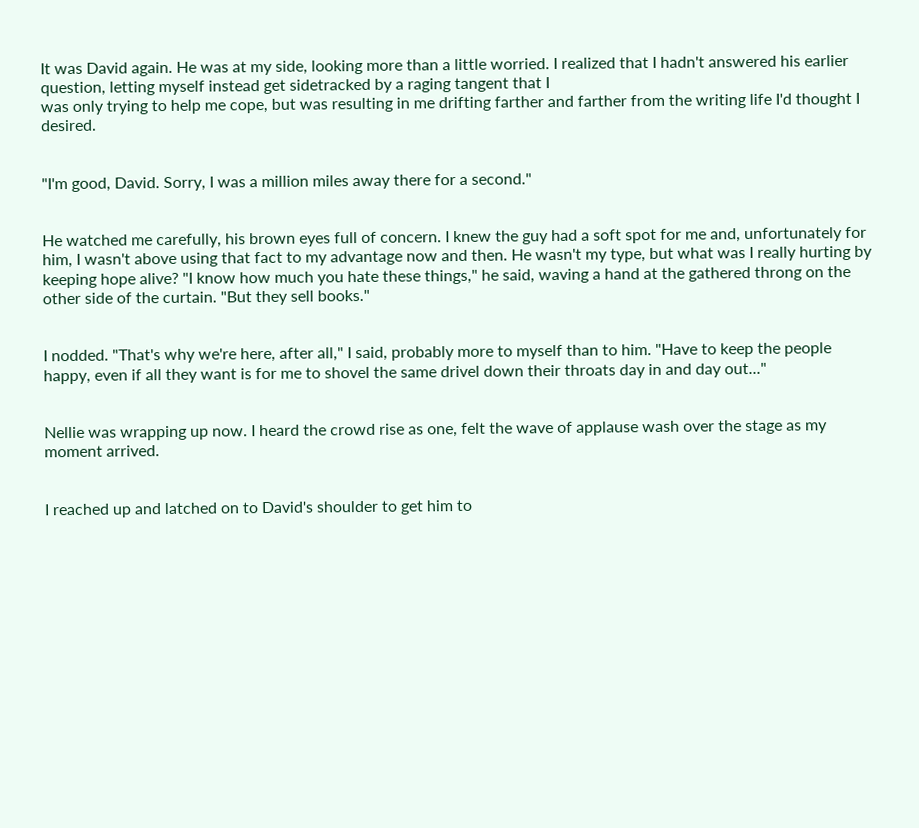It was David again. He was at my side, looking more than a little worried. I realized that I hadn't answered his earlier question, letting myself instead get sidetracked by a raging tangent that I
was only trying to help me cope, but was resulting in me drifting farther and farther from the writing life I'd thought I desired.


"I'm good, David. Sorry, I was a million miles away there for a second."


He watched me carefully, his brown eyes full of concern. I knew the guy had a soft spot for me and, unfortunately for him, I wasn't above using that fact to my advantage now and then. He wasn't my type, but what was I really hurting by keeping hope alive? "I know how much you hate these things," he said, waving a hand at the gathered throng on the other side of the curtain. "But they sell books."


I nodded. "That's why we're here, after all," I said, probably more to myself than to him. "Have to keep the people happy, even if all they want is for me to shovel the same drivel down their throats day in and day out..."


Nellie was wrapping up now. I heard the crowd rise as one, felt the wave of applause wash over the stage as my moment arrived.


I reached up and latched on to David's shoulder to get him to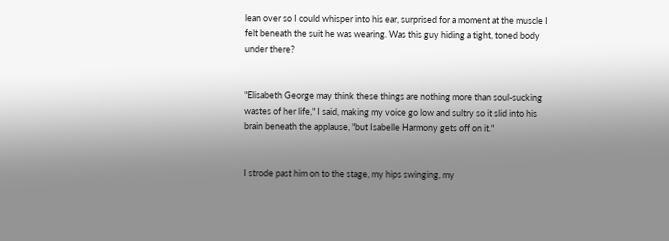lean over so I could whisper into his ear, surprised for a moment at the muscle I felt beneath the suit he was wearing. Was this guy hiding a tight, toned body under there?


"Elisabeth George may think these things are nothing more than soul-sucking wastes of her life," I said, making my voice go low and sultry so it slid into his brain beneath the applause, "but Isabelle Harmony gets off on it."


I strode past him on to the stage, my hips swinging, my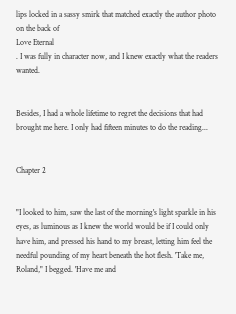lips locked in a sassy smirk that matched exactly the author photo on the back of
Love Eternal
. I was fully in character now, and I knew exactly what the readers wanted.


Besides, I had a whole lifetime to regret the decisions that had brought me here. I only had fifteen minutes to do the reading...


Chapter 2


"I looked to him, saw the last of the morning's light sparkle in his eyes, as luminous as I knew the world would be if I could only have him, and pressed his hand to my breast, letting him feel the needful pounding of my heart beneath the hot flesh. 'Take me, Roland," I begged. 'Have me and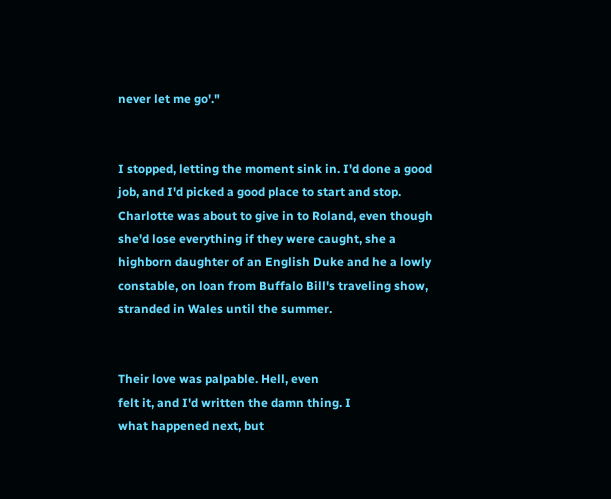never let me go'."


I stopped, letting the moment sink in. I'd done a good job, and I'd picked a good place to start and stop. Charlotte was about to give in to Roland, even though she'd lose everything if they were caught, she a highborn daughter of an English Duke and he a lowly constable, on loan from Buffalo Bill's traveling show, stranded in Wales until the summer.


Their love was palpable. Hell, even
felt it, and I'd written the damn thing. I
what happened next, but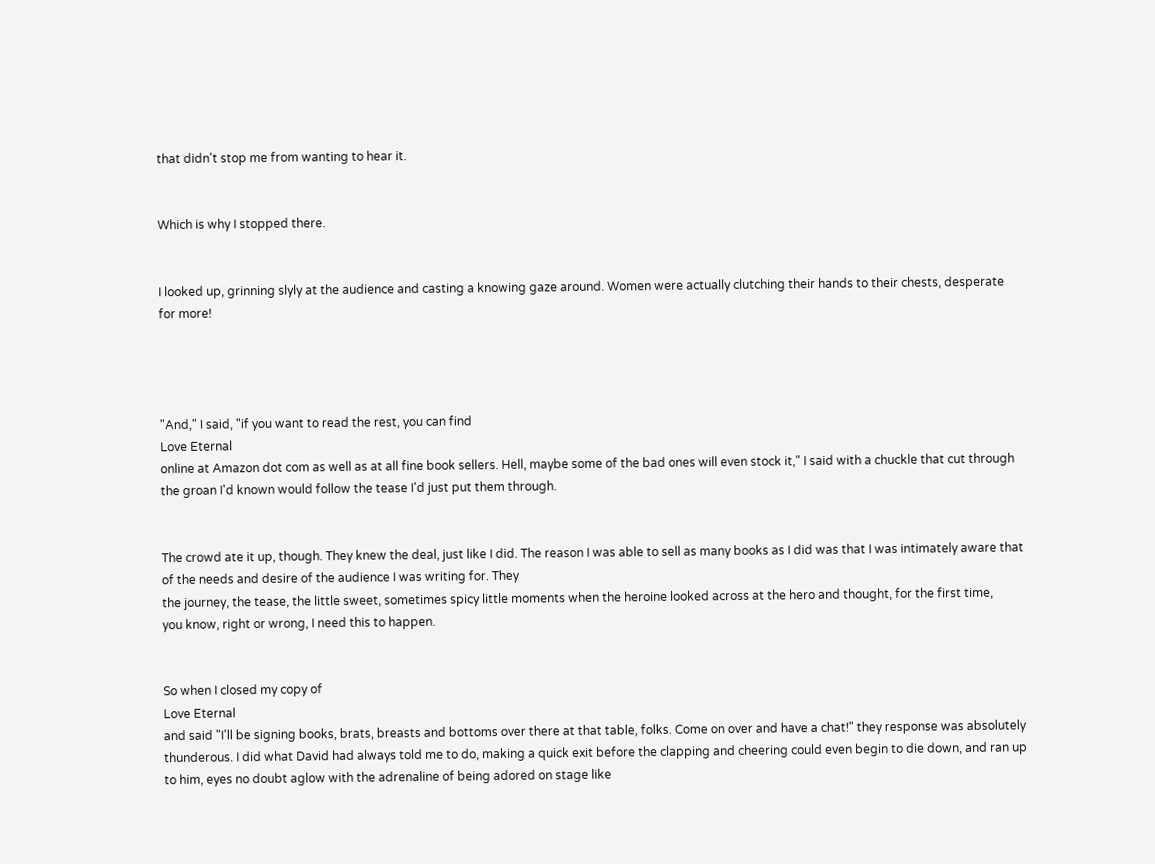that didn't stop me from wanting to hear it.


Which is why I stopped there.


I looked up, grinning slyly at the audience and casting a knowing gaze around. Women were actually clutching their hands to their chests, desperate for more!




"And," I said, "if you want to read the rest, you can find
Love Eternal
online at Amazon dot com as well as at all fine book sellers. Hell, maybe some of the bad ones will even stock it," I said with a chuckle that cut through the groan I'd known would follow the tease I'd just put them through.


The crowd ate it up, though. They knew the deal, just like I did. The reason I was able to sell as many books as I did was that I was intimately aware that of the needs and desire of the audience I was writing for. They
the journey, the tease, the little sweet, sometimes spicy little moments when the heroine looked across at the hero and thought, for the first time,
you know, right or wrong, I need this to happen.


So when I closed my copy of
Love Eternal
and said "I'll be signing books, brats, breasts and bottoms over there at that table, folks. Come on over and have a chat!" they response was absolutely thunderous. I did what David had always told me to do, making a quick exit before the clapping and cheering could even begin to die down, and ran up to him, eyes no doubt aglow with the adrenaline of being adored on stage like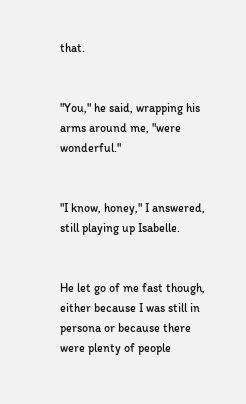that.


"You," he said, wrapping his arms around me, "were wonderful."


"I know, honey," I answered, still playing up Isabelle.


He let go of me fast though, either because I was still in persona or because there were plenty of people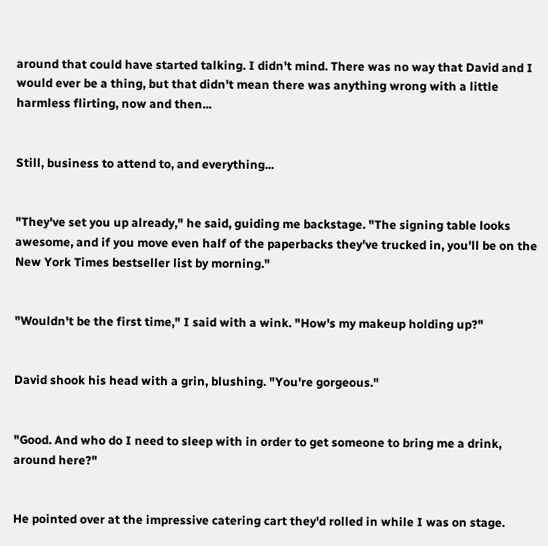around that could have started talking. I didn't mind. There was no way that David and I would ever be a thing, but that didn't mean there was anything wrong with a little harmless flirting, now and then...


Still, business to attend to, and everything...


"They've set you up already," he said, guiding me backstage. "The signing table looks awesome, and if you move even half of the paperbacks they've trucked in, you'll be on the New York Times bestseller list by morning."


"Wouldn't be the first time," I said with a wink. "How's my makeup holding up?"


David shook his head with a grin, blushing. "You're gorgeous."


"Good. And who do I need to sleep with in order to get someone to bring me a drink, around here?"


He pointed over at the impressive catering cart they'd rolled in while I was on stage.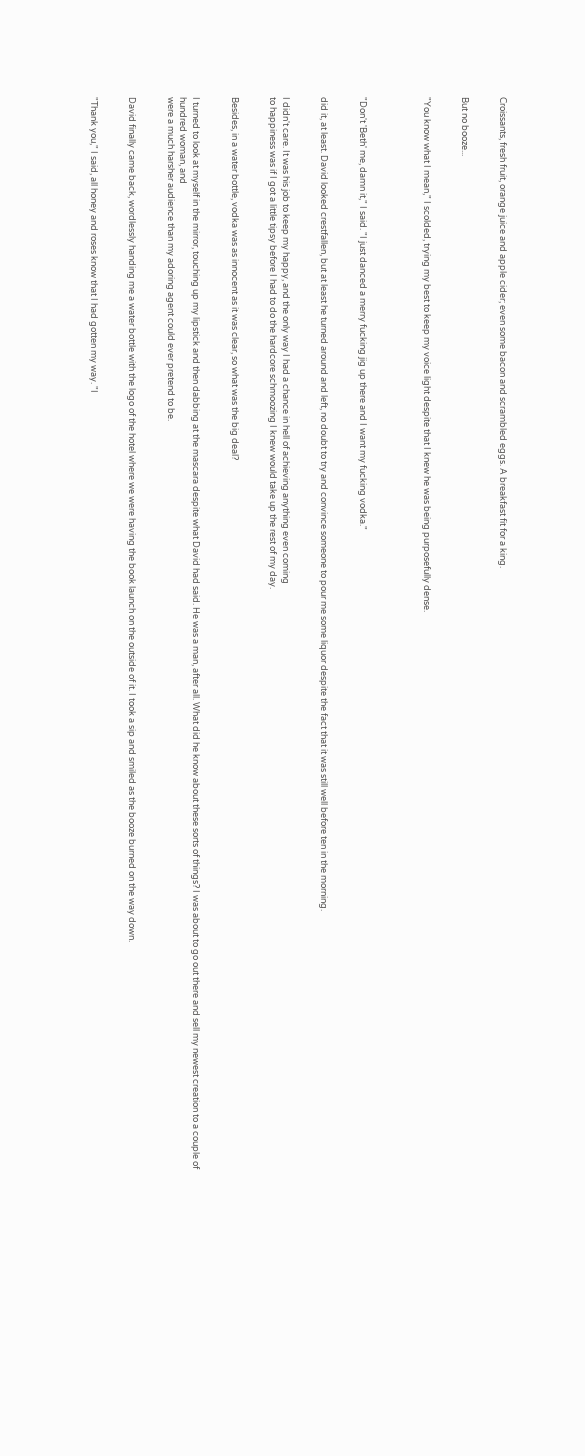Croissants, fresh fruit, orange juice and apple cider; even some bacon and scrambled eggs. A breakfast fit for a king.


But no booze...


"You know what I mean," I scolded, trying my best to keep my voice light despite that I knew he was being purposefully dense.




"Don't 'Beth' me, damn it," I said. "I just danced a merry fucking jig up there and I want my fucking vodka."


did it, at least. David looked crestfallen, but at least he turned around and left, no doubt to try and convince someone to pour me some liquor despite the fact that it was still well before ten in the morning.


I didn't care. It was his job to keep my happy, and the only way I had a chance in hell of achieving anything even coming
to happiness was if I got a little tipsy before I had to do the hardcore schmoozing I knew would take up the rest of my day.


Besides, in a water bottle, vodka was as innocent as it was clear, so what was the big deal?


I turned to look at myself in the mirror, touching up my lipstick and then dabbing at the mascara despite what David had said. He was a man, after all. What did he know about these sorts of things? I was about to go out there and sell my newest creation to a couple of hundred woman, and
were a much harsher audience than my adoring agent could ever pretend to be.


David finally came back, wordlessly handing me a water bottle with the logo of the hotel where we were having the book launch on the outside of it. I took a sip and smiled as the booze burned on the way down.


"Thank you," I said, all honey and roses know that I had gotten my way. "I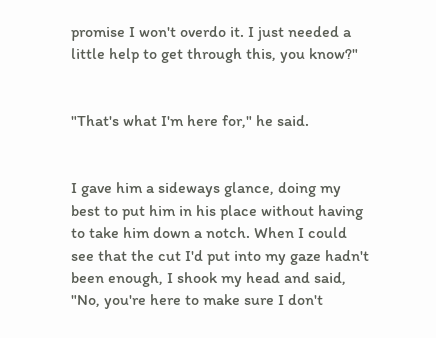promise I won't overdo it. I just needed a little help to get through this, you know?"


"That's what I'm here for," he said.


I gave him a sideways glance, doing my best to put him in his place without having to take him down a notch. When I could see that the cut I'd put into my gaze hadn't been enough, I shook my head and said, "No, you're here to make sure I don't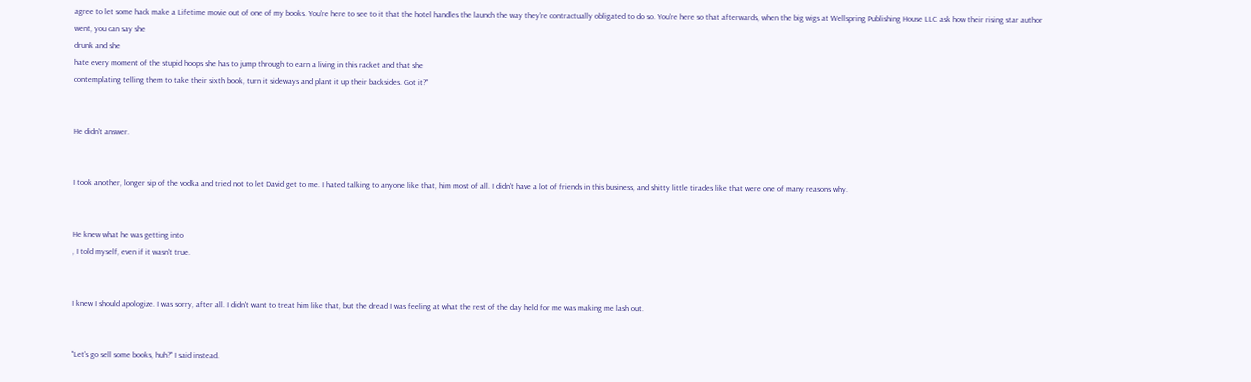agree to let some hack make a Lifetime movie out of one of my books. You're here to see to it that the hotel handles the launch the way they're contractually obligated to do so. You're here so that afterwards, when the big wigs at Wellspring Publishing House LLC ask how their rising star author went, you can say she
drunk and she
hate every moment of the stupid hoops she has to jump through to earn a living in this racket and that she
contemplating telling them to take their sixth book, turn it sideways and plant it up their backsides. Got it?"


He didn't answer.


I took another, longer sip of the vodka and tried not to let David get to me. I hated talking to anyone like that, him most of all. I didn't have a lot of friends in this business, and shitty little tirades like that were one of many reasons why.


He knew what he was getting into
, I told myself, even if it wasn't true.


I knew I should apologize. I was sorry, after all. I didn't want to treat him like that, but the dread I was feeling at what the rest of the day held for me was making me lash out.


"Let's go sell some books, huh?" I said instead.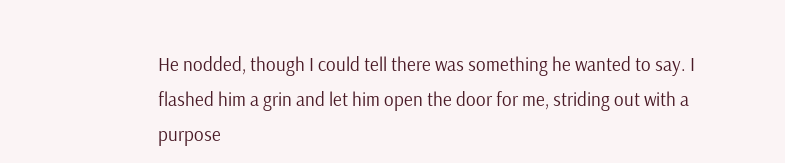He nodded, though I could tell there was something he wanted to say. I flashed him a grin and let him open the door for me, striding out with a purpose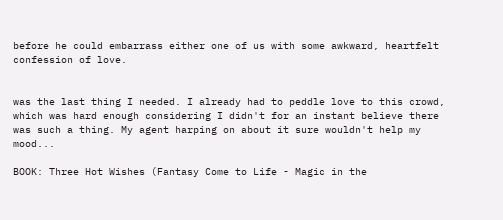before he could embarrass either one of us with some awkward, heartfelt confession of love.


was the last thing I needed. I already had to peddle love to this crowd, which was hard enough considering I didn't for an instant believe there was such a thing. My agent harping on about it sure wouldn't help my mood...

BOOK: Three Hot Wishes (Fantasy Come to Life - Magic in the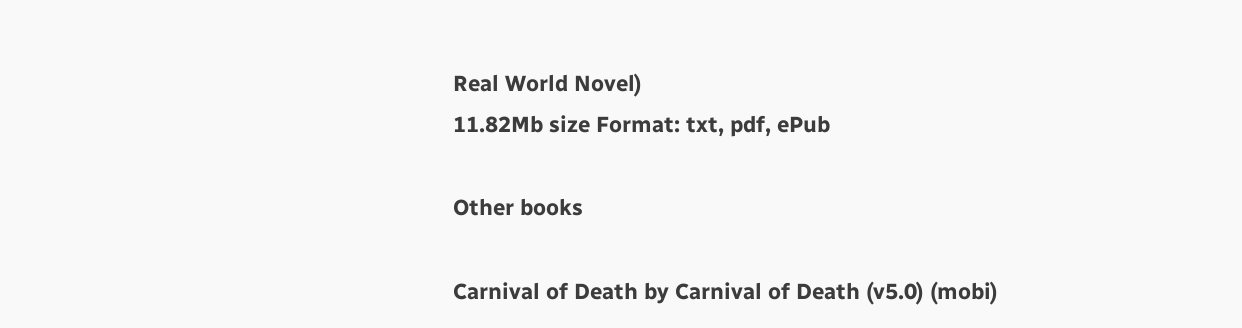Real World Novel)
11.82Mb size Format: txt, pdf, ePub

Other books

Carnival of Death by Carnival of Death (v5.0) (mobi)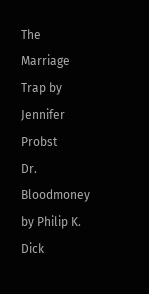The Marriage Trap by Jennifer Probst
Dr. Bloodmoney by Philip K. Dick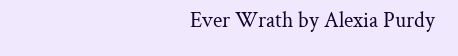Ever Wrath by Alexia Purdy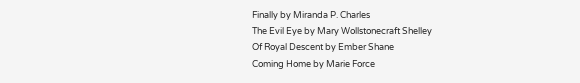Finally by Miranda P. Charles
The Evil Eye by Mary Wollstonecraft Shelley
Of Royal Descent by Ember Shane
Coming Home by Marie Force